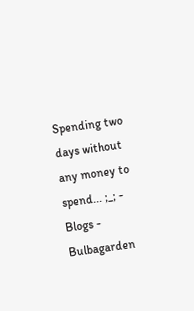Spending two days without any money to spend... ;_; - Blogs - Bulbagarden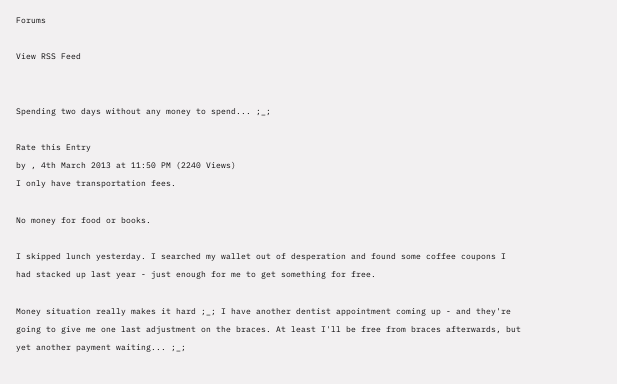Forums

View RSS Feed


Spending two days without any money to spend... ;_;

Rate this Entry
by , 4th March 2013 at 11:50 PM (2240 Views)
I only have transportation fees.

No money for food or books.

I skipped lunch yesterday. I searched my wallet out of desperation and found some coffee coupons I had stacked up last year - just enough for me to get something for free.

Money situation really makes it hard ;_; I have another dentist appointment coming up - and they're going to give me one last adjustment on the braces. At least I'll be free from braces afterwards, but yet another payment waiting... ;_;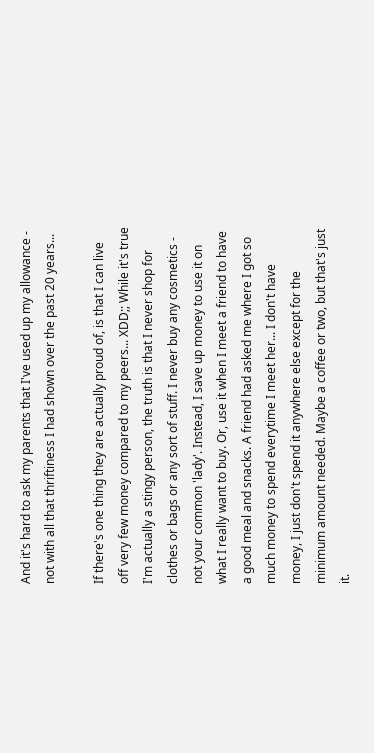And it's hard to ask my parents that I've used up my allowance - not with all that thriftiness I had shown over the past 20 years...

If there's one thing they are actually proud of, is that I can live off very few money compared to my peers... XDD;; While it's true I'm actually a stingy person, the truth is that I never shop for clothes or bags or any sort of stuff. I never buy any cosmetics - not your common 'lady'. Instead, I save up money to use it on what I really want to buy. Or, use it when I meet a friend to have a good meal and snacks. A friend had asked me where I got so much money to spend everytime I meet her... I don't have money, I just don't spend it anywhere else except for the minimum amount needed. Maybe a coffee or two, but that's just it.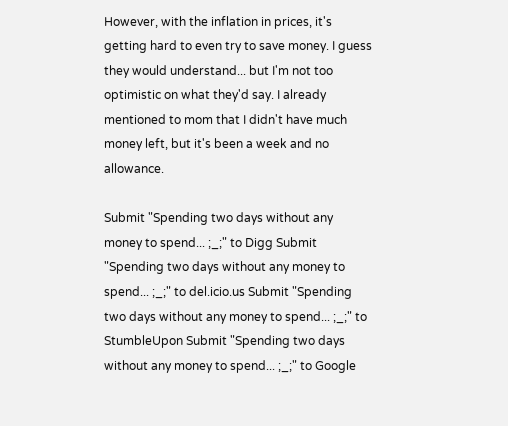However, with the inflation in prices, it's getting hard to even try to save money. I guess they would understand... but I'm not too optimistic on what they'd say. I already mentioned to mom that I didn't have much money left, but it's been a week and no allowance.

Submit "Spending two days without any money to spend... ;_;" to Digg Submit "Spending two days without any money to spend... ;_;" to del.icio.us Submit "Spending two days without any money to spend... ;_;" to StumbleUpon Submit "Spending two days without any money to spend... ;_;" to Google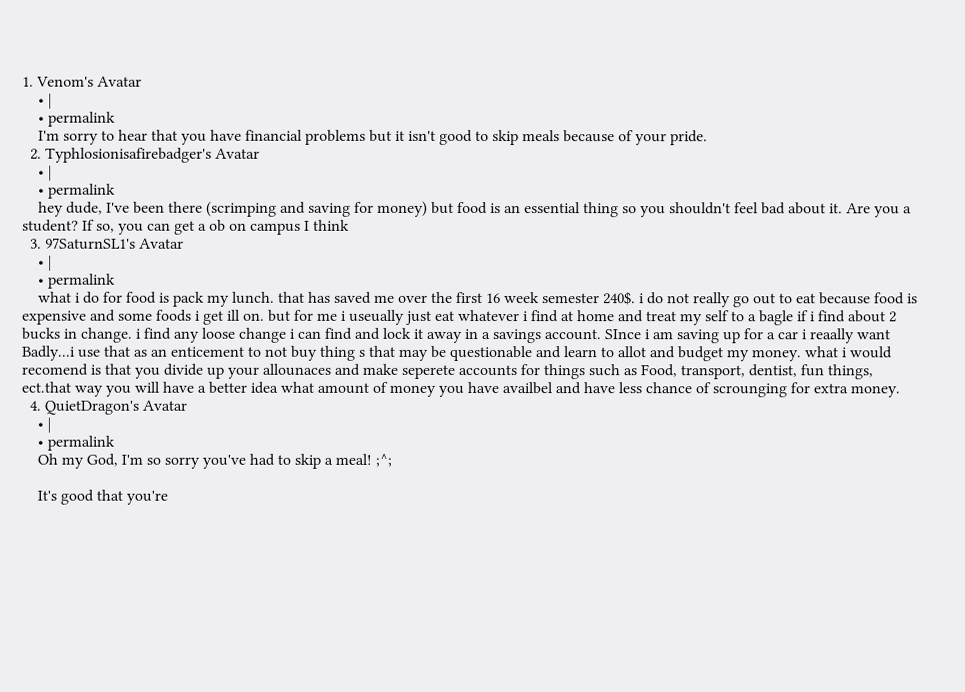1. Venom's Avatar
    • |
    • permalink
    I'm sorry to hear that you have financial problems but it isn't good to skip meals because of your pride.
  2. Typhlosionisafirebadger's Avatar
    • |
    • permalink
    hey dude, I've been there (scrimping and saving for money) but food is an essential thing so you shouldn't feel bad about it. Are you a student? If so, you can get a ob on campus I think
  3. 97SaturnSL1's Avatar
    • |
    • permalink
    what i do for food is pack my lunch. that has saved me over the first 16 week semester 240$. i do not really go out to eat because food is expensive and some foods i get ill on. but for me i useually just eat whatever i find at home and treat my self to a bagle if i find about 2 bucks in change. i find any loose change i can find and lock it away in a savings account. SInce i am saving up for a car i reaally want Badly...i use that as an enticement to not buy thing s that may be questionable and learn to allot and budget my money. what i would recomend is that you divide up your allounaces and make seperete accounts for things such as Food, transport, dentist, fun things, ect.that way you will have a better idea what amount of money you have availbel and have less chance of scrounging for extra money.
  4. QuietDragon's Avatar
    • |
    • permalink
    Oh my God, I'm so sorry you've had to skip a meal! ;^;

    It's good that you're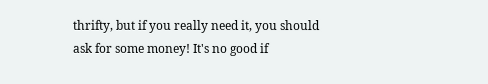thrifty, but if you really need it, you should ask for some money! It's no good if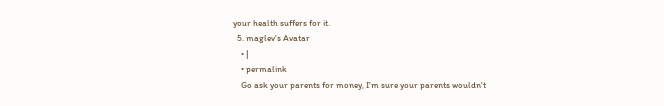your health suffers for it.
  5. maglev's Avatar
    • |
    • permalink
    Go ask your parents for money, I'm sure your parents wouldn't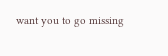want you to go missing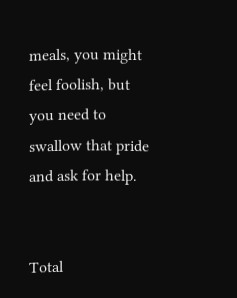meals, you might feel foolish, but you need to swallow that pride and ask for help.


Total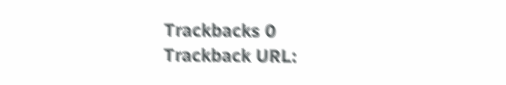Trackbacks 0
Trackback URL: